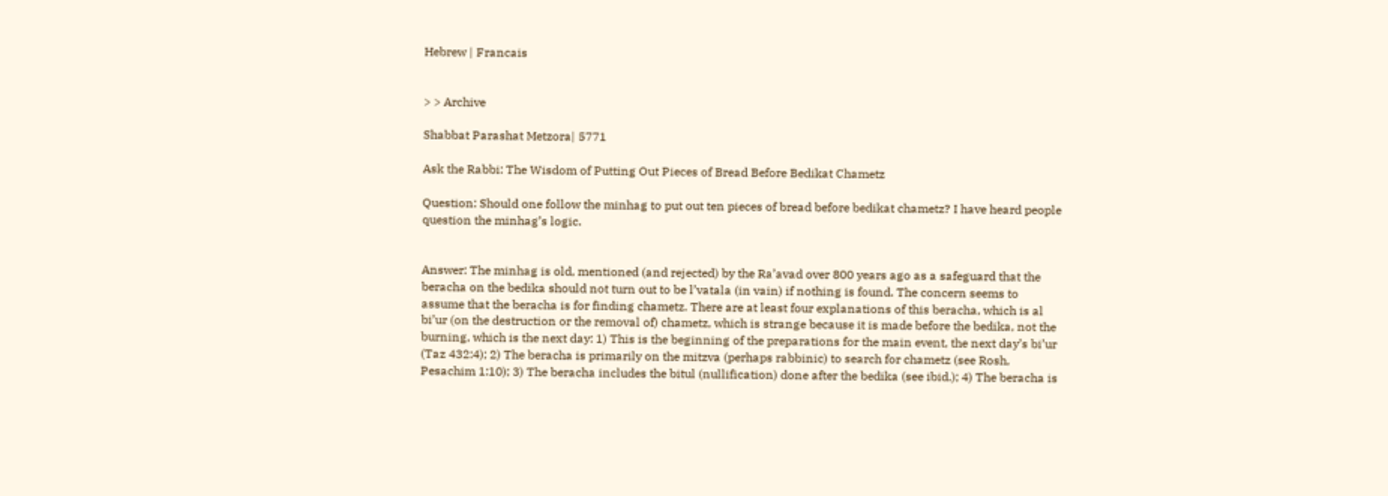Hebrew | Francais


> > Archive

Shabbat Parashat Metzora| 5771

Ask the Rabbi: The Wisdom of Putting Out Pieces of Bread Before Bedikat Chametz

Question: Should one follow the minhag to put out ten pieces of bread before bedikat chametz? I have heard people question the minhag’s logic.


Answer: The minhag is old, mentioned (and rejected) by the Ra’avad over 800 years ago as a safeguard that the beracha on the bedika should not turn out to be l’vatala (in vain) if nothing is found. The concern seems to assume that the beracha is for finding chametz. There are at least four explanations of this beracha, which is al bi’ur (on the destruction or the removal of) chametz, which is strange because it is made before the bedika, not the burning, which is the next day: 1) This is the beginning of the preparations for the main event, the next day’s bi’ur (Taz 432:4); 2) The beracha is primarily on the mitzva (perhaps rabbinic) to search for chametz (see Rosh, Pesachim 1:10); 3) The beracha includes the bitul (nullification) done after the bedika (see ibid.); 4) The beracha is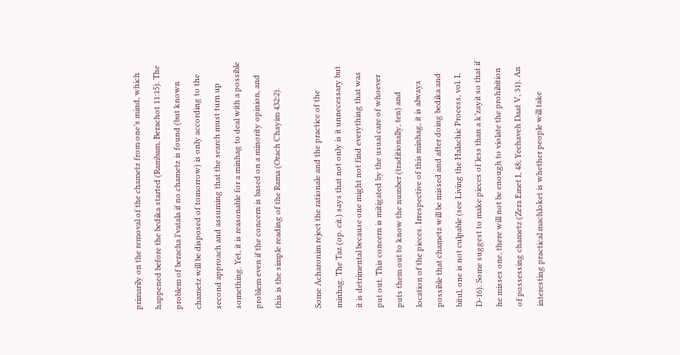primarily on the removal of the chametz from one’s mind, which happened before the bedika started (Rambam, Berachot 11:15). The problem of beracha l’vatala if no chametz is found (but known chametz will be disposed of tomorrow) is only according to the second approach and assuming that the search must turn up something. Yet, it is reasonable for a minhag to deal with a possible problem even if the concern is based on a minority opinion, and this is the simple reading of the Rama (Orach Chayim 432:2).

Some Acharonim reject the rationale and the practice of the minhag. The Taz (op. cit.) says that not only is it unnecessary but it is detrimental because one might not find everything that was put out. This concern is mitigated by the usual care of whoever puts them out to know the number (traditionally, ten) and location of the pieces. Irrespective of this minhag, it is always possible that chametz will be missed and after doing bedika and bitul, one is not culpable (see Living the Halachic Process, vol. I, D-16). Some suggest to make pieces of less than a k’zayit so that if he misses one, there will not be enough to violate the prohibition of possessing chametz (Zera Emet I, 48; Yechaveh Daat V, 31). An interesting practical machloket is whether people will take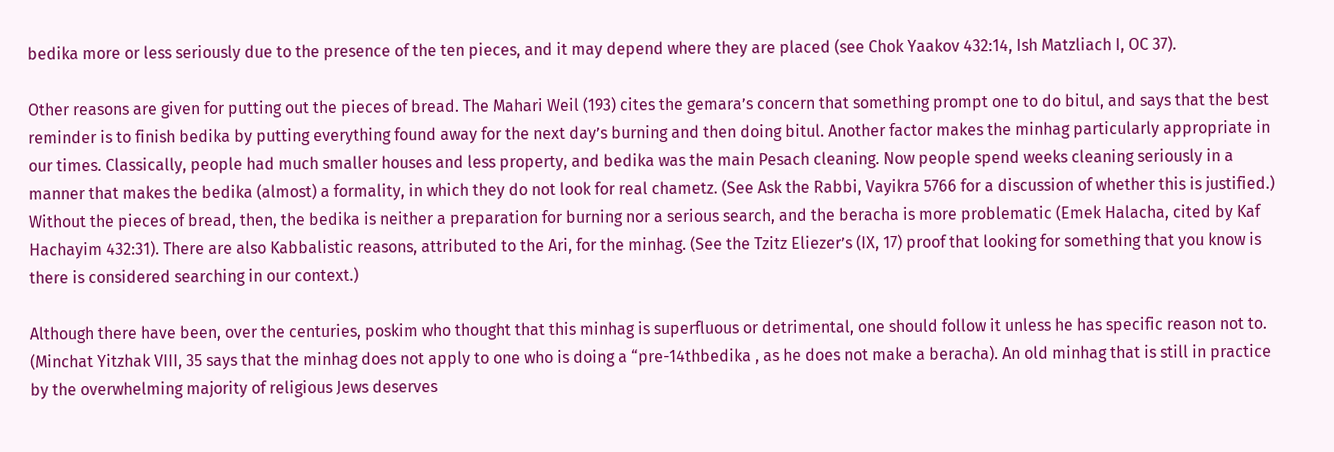bedika more or less seriously due to the presence of the ten pieces, and it may depend where they are placed (see Chok Yaakov 432:14, Ish Matzliach I, OC 37).

Other reasons are given for putting out the pieces of bread. The Mahari Weil (193) cites the gemara’s concern that something prompt one to do bitul, and says that the best reminder is to finish bedika by putting everything found away for the next day’s burning and then doing bitul. Another factor makes the minhag particularly appropriate in our times. Classically, people had much smaller houses and less property, and bedika was the main Pesach cleaning. Now people spend weeks cleaning seriously in a manner that makes the bedika (almost) a formality, in which they do not look for real chametz. (See Ask the Rabbi, Vayikra 5766 for a discussion of whether this is justified.) Without the pieces of bread, then, the bedika is neither a preparation for burning nor a serious search, and the beracha is more problematic (Emek Halacha, cited by Kaf Hachayim 432:31). There are also Kabbalistic reasons, attributed to the Ari, for the minhag. (See the Tzitz Eliezer’s (IX, 17) proof that looking for something that you know is there is considered searching in our context.)

Although there have been, over the centuries, poskim who thought that this minhag is superfluous or detrimental, one should follow it unless he has specific reason not to. (Minchat Yitzhak VIII, 35 says that the minhag does not apply to one who is doing a “pre-14thbedika , as he does not make a beracha). An old minhag that is still in practice by the overwhelming majority of religious Jews deserves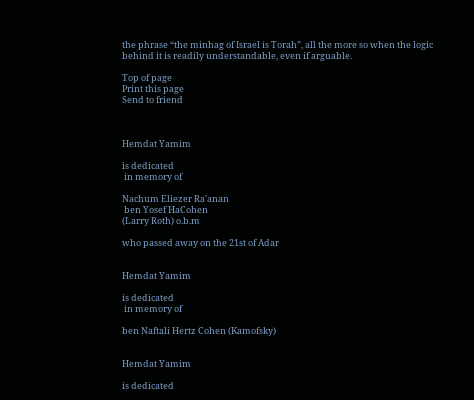the phrase “the minhag of Israel is Torah”, all the more so when the logic behind it is readily understandable, even if arguable.

Top of page
Print this page
Send to friend



Hemdat Yamim

is dedicated
 in memory of

Nachum Eliezer Ra'anan
 ben Yosef HaCohen
(Larry Roth) o.b.m

who passed away on the 21st of Adar


Hemdat Yamim

is dedicated
 in memory of

ben Naftali Hertz Cohen (Kamofsky)


Hemdat Yamim

is dedicated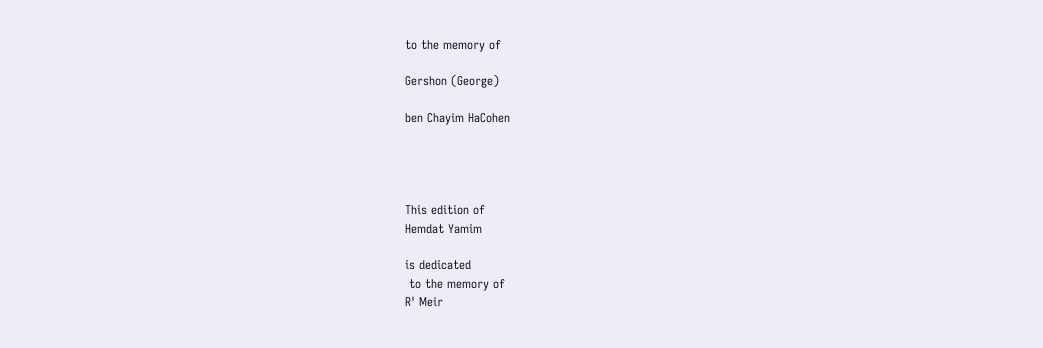to the memory of

Gershon (George)

ben Chayim HaCohen




This edition of
Hemdat Yamim

is dedicated
 to the memory of
R' Meir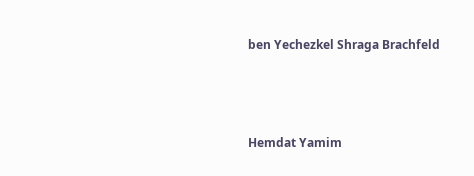ben Yechezkel Shraga Brachfeld



Hemdat Yamim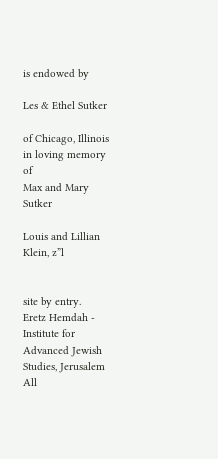is endowed by

Les & Ethel Sutker

of Chicago, Illinois
in loving memory of
Max and Mary Sutker

Louis and Lillian Klein, z”l


site by entry.
Eretz Hemdah - Institute for Advanced Jewish Studies, Jerusalem All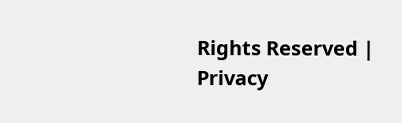Rights Reserved | Privacy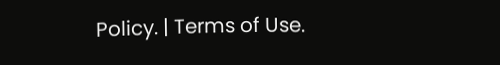Policy. | Terms of Use.